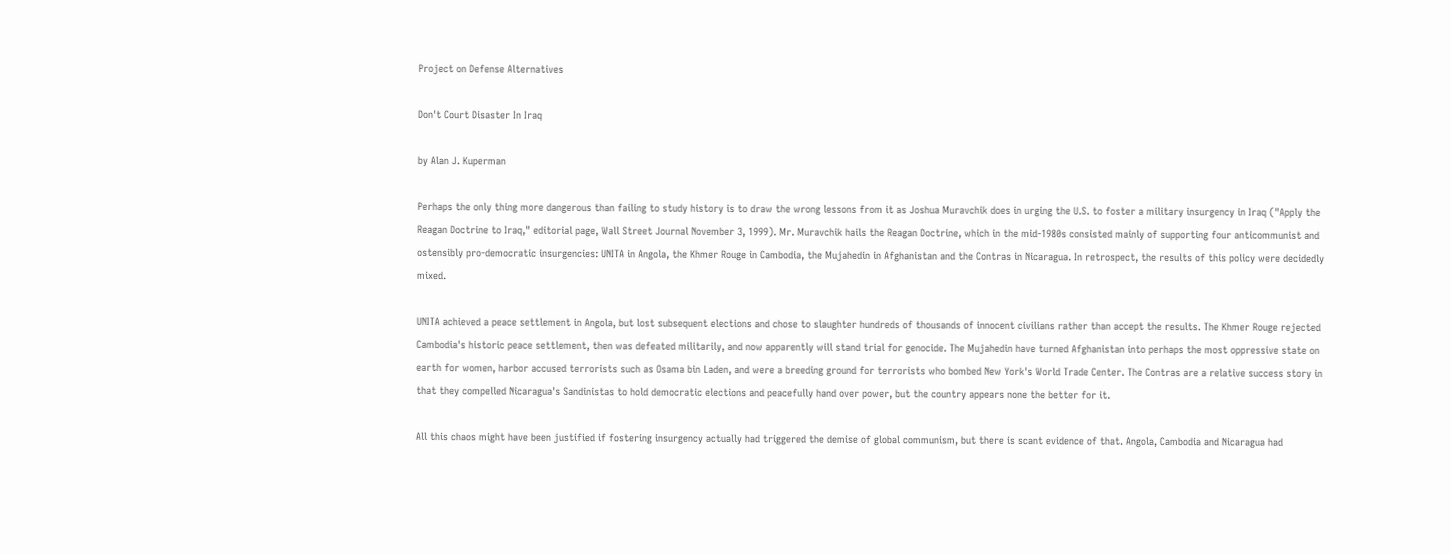Project on Defense Alternatives

Don't Court Disaster In Iraq

by Alan J. Kuperman

Perhaps the only thing more dangerous than failing to study history is to draw the wrong lessons from it as Joshua Muravchik does in urging the U.S. to foster a military insurgency in Iraq ("Apply the Reagan Doctrine to Iraq," editorial page, Wall Street Journal November 3, 1999). Mr. Muravchik hails the Reagan Doctrine, which in the mid-1980s consisted mainly of supporting four anticommunist and ostensibly pro-democratic insurgencies: UNITA in Angola, the Khmer Rouge in Cambodia, the Mujahedin in Afghanistan and the Contras in Nicaragua. In retrospect, the results of this policy were decidedly mixed.

UNITA achieved a peace settlement in Angola, but lost subsequent elections and chose to slaughter hundreds of thousands of innocent civilians rather than accept the results. The Khmer Rouge rejected Cambodia's historic peace settlement, then was defeated militarily, and now apparently will stand trial for genocide. The Mujahedin have turned Afghanistan into perhaps the most oppressive state on earth for women, harbor accused terrorists such as Osama bin Laden, and were a breeding ground for terrorists who bombed New York's World Trade Center. The Contras are a relative success story in that they compelled Nicaragua's Sandinistas to hold democratic elections and peacefully hand over power, but the country appears none the better for it.

All this chaos might have been justified if fostering insurgency actually had triggered the demise of global communism, but there is scant evidence of that. Angola, Cambodia and Nicaragua had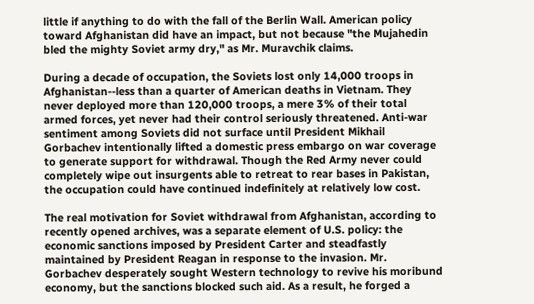little if anything to do with the fall of the Berlin Wall. American policy toward Afghanistan did have an impact, but not because "the Mujahedin bled the mighty Soviet army dry," as Mr. Muravchik claims.

During a decade of occupation, the Soviets lost only 14,000 troops in Afghanistan--less than a quarter of American deaths in Vietnam. They never deployed more than 120,000 troops, a mere 3% of their total armed forces, yet never had their control seriously threatened. Anti-war sentiment among Soviets did not surface until President Mikhail Gorbachev intentionally lifted a domestic press embargo on war coverage to generate support for withdrawal. Though the Red Army never could completely wipe out insurgents able to retreat to rear bases in Pakistan, the occupation could have continued indefinitely at relatively low cost.

The real motivation for Soviet withdrawal from Afghanistan, according to recently opened archives, was a separate element of U.S. policy: the economic sanctions imposed by President Carter and steadfastly maintained by President Reagan in response to the invasion. Mr. Gorbachev desperately sought Western technology to revive his moribund economy, but the sanctions blocked such aid. As a result, he forged a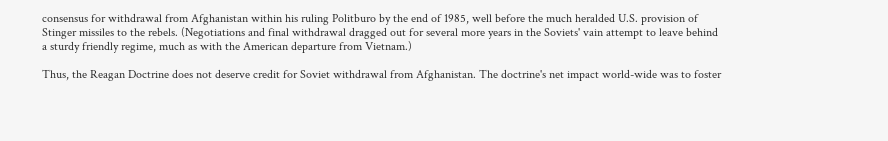consensus for withdrawal from Afghanistan within his ruling Politburo by the end of 1985, well before the much heralded U.S. provision of Stinger missiles to the rebels. (Negotiations and final withdrawal dragged out for several more years in the Soviets' vain attempt to leave behind a sturdy friendly regime, much as with the American departure from Vietnam.)

Thus, the Reagan Doctrine does not deserve credit for Soviet withdrawal from Afghanistan. The doctrine's net impact world-wide was to foster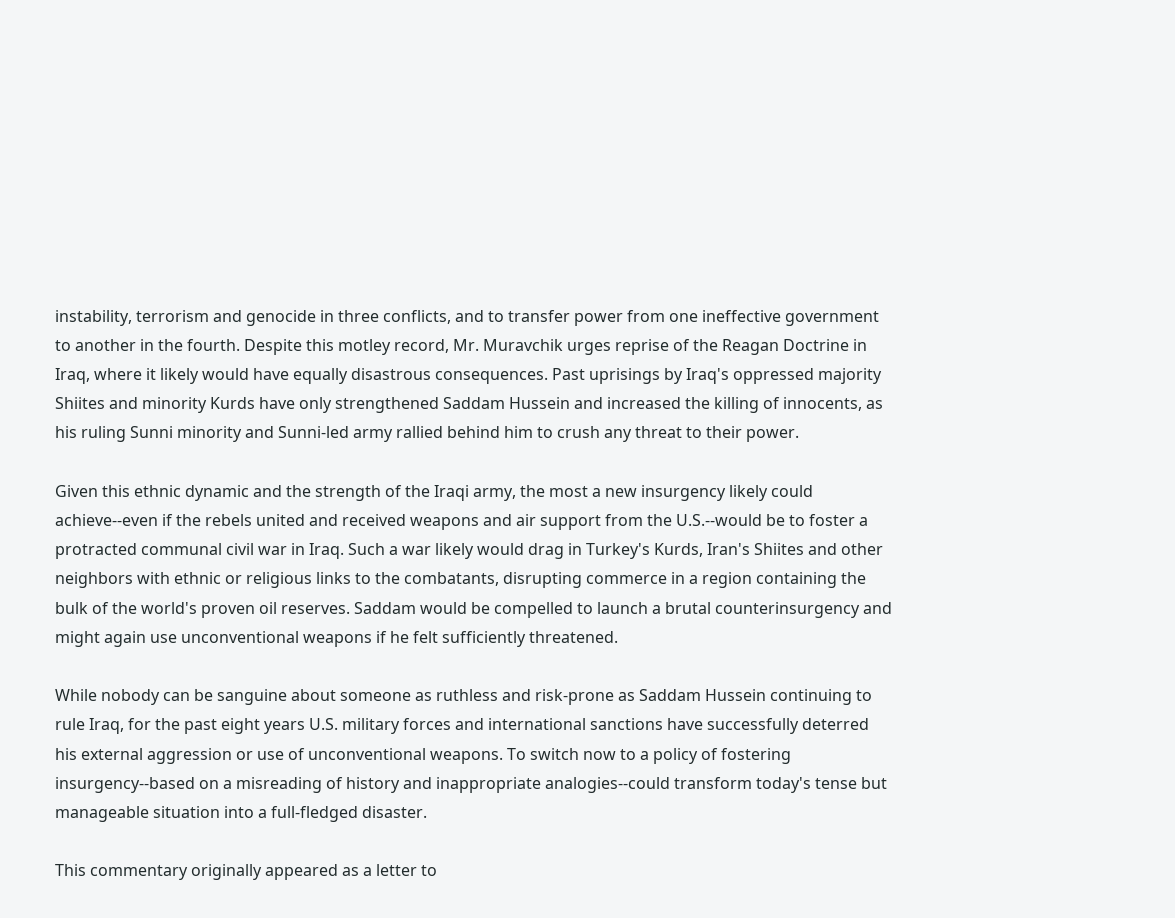instability, terrorism and genocide in three conflicts, and to transfer power from one ineffective government to another in the fourth. Despite this motley record, Mr. Muravchik urges reprise of the Reagan Doctrine in Iraq, where it likely would have equally disastrous consequences. Past uprisings by Iraq's oppressed majority Shiites and minority Kurds have only strengthened Saddam Hussein and increased the killing of innocents, as his ruling Sunni minority and Sunni-led army rallied behind him to crush any threat to their power.

Given this ethnic dynamic and the strength of the Iraqi army, the most a new insurgency likely could achieve--even if the rebels united and received weapons and air support from the U.S.--would be to foster a protracted communal civil war in Iraq. Such a war likely would drag in Turkey's Kurds, Iran's Shiites and other neighbors with ethnic or religious links to the combatants, disrupting commerce in a region containing the bulk of the world's proven oil reserves. Saddam would be compelled to launch a brutal counterinsurgency and might again use unconventional weapons if he felt sufficiently threatened.

While nobody can be sanguine about someone as ruthless and risk-prone as Saddam Hussein continuing to rule Iraq, for the past eight years U.S. military forces and international sanctions have successfully deterred his external aggression or use of unconventional weapons. To switch now to a policy of fostering insurgency--based on a misreading of history and inappropriate analogies--could transform today's tense but manageable situation into a full-fledged disaster.

This commentary originally appeared as a letter to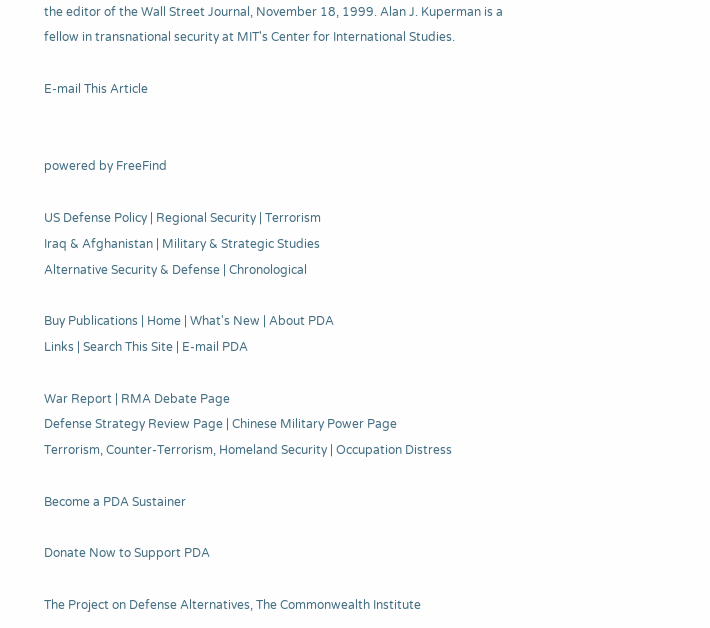the editor of the Wall Street Journal, November 18, 1999. Alan J. Kuperman is a fellow in transnational security at MIT's Center for International Studies.

E-mail This Article


powered by FreeFind

US Defense Policy | Regional Security | Terrorism
Iraq & Afghanistan | Military & Strategic Studies
Alternative Security & Defense | Chronological

Buy Publications | Home | What's New | About PDA
Links | Search This Site | E-mail PDA

War Report | RMA Debate Page
Defense Strategy Review Page | Chinese Military Power Page
Terrorism, Counter-Terrorism, Homeland Security | Occupation Distress

Become a PDA Sustainer

Donate Now to Support PDA

The Project on Defense Alternatives, The Commonwealth Institute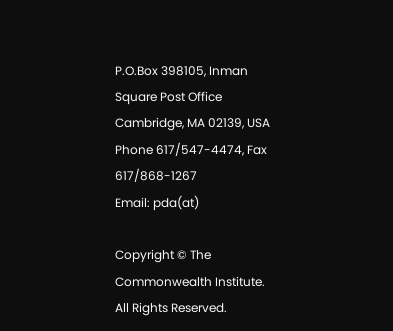P.O.Box 398105, Inman Square Post Office
Cambridge, MA 02139, USA
Phone 617/547-4474, Fax 617/868-1267
Email: pda(at)

Copyright © The Commonwealth Institute. All Rights Reserved.